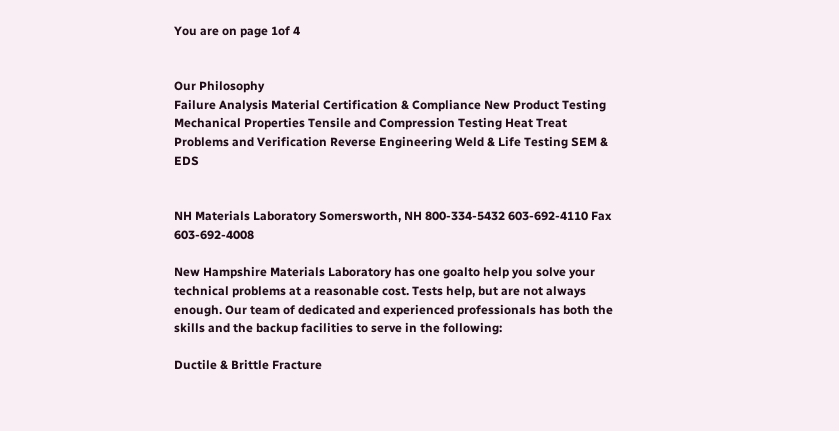You are on page 1of 4


Our Philosophy
Failure Analysis Material Certification & Compliance New Product Testing Mechanical Properties Tensile and Compression Testing Heat Treat Problems and Verification Reverse Engineering Weld & Life Testing SEM & EDS


NH Materials Laboratory Somersworth, NH 800-334-5432 603-692-4110 Fax 603-692-4008

New Hampshire Materials Laboratory has one goalto help you solve your technical problems at a reasonable cost. Tests help, but are not always enough. Our team of dedicated and experienced professionals has both the skills and the backup facilities to serve in the following:

Ductile & Brittle Fracture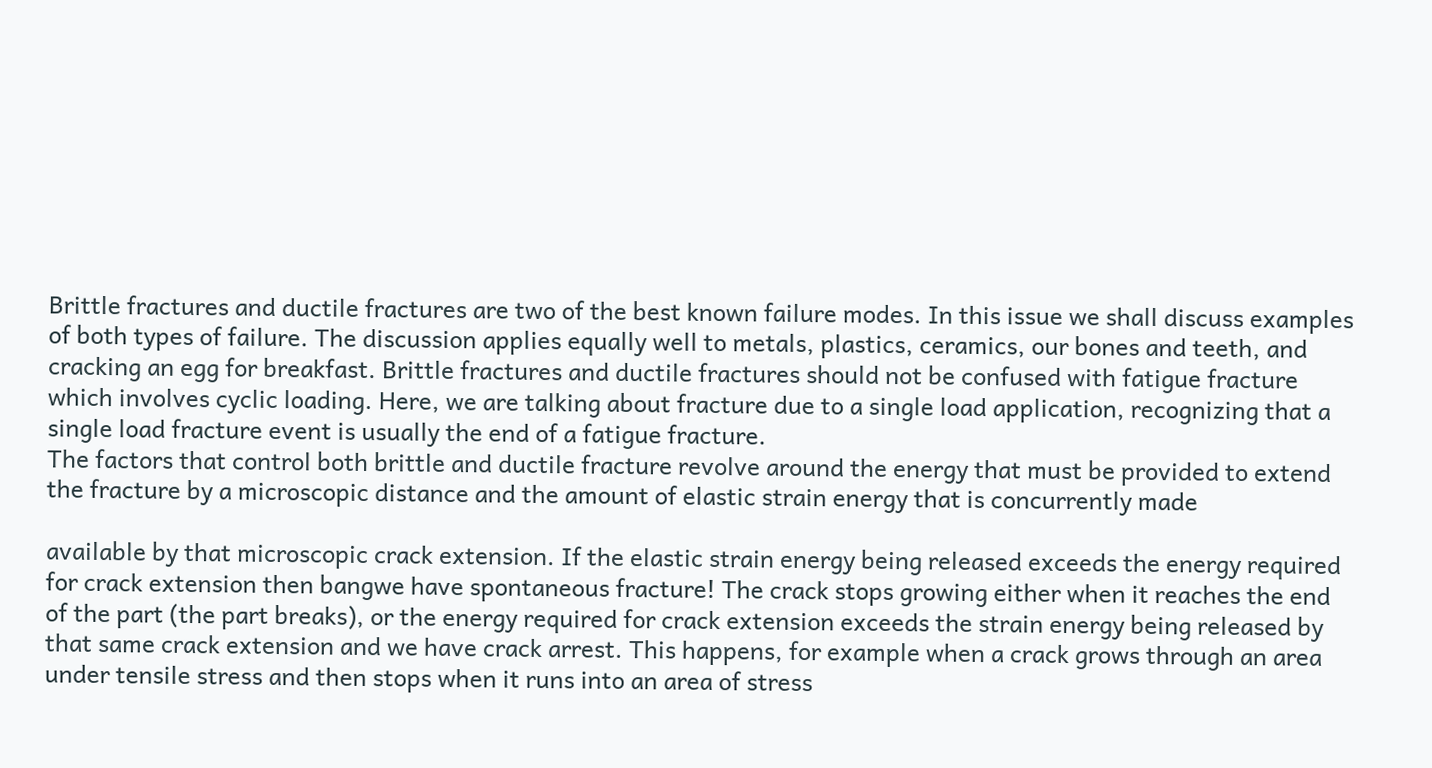Brittle fractures and ductile fractures are two of the best known failure modes. In this issue we shall discuss examples of both types of failure. The discussion applies equally well to metals, plastics, ceramics, our bones and teeth, and cracking an egg for breakfast. Brittle fractures and ductile fractures should not be confused with fatigue fracture which involves cyclic loading. Here, we are talking about fracture due to a single load application, recognizing that a single load fracture event is usually the end of a fatigue fracture.
The factors that control both brittle and ductile fracture revolve around the energy that must be provided to extend the fracture by a microscopic distance and the amount of elastic strain energy that is concurrently made

available by that microscopic crack extension. If the elastic strain energy being released exceeds the energy required for crack extension then bangwe have spontaneous fracture! The crack stops growing either when it reaches the end of the part (the part breaks), or the energy required for crack extension exceeds the strain energy being released by that same crack extension and we have crack arrest. This happens, for example when a crack grows through an area under tensile stress and then stops when it runs into an area of stress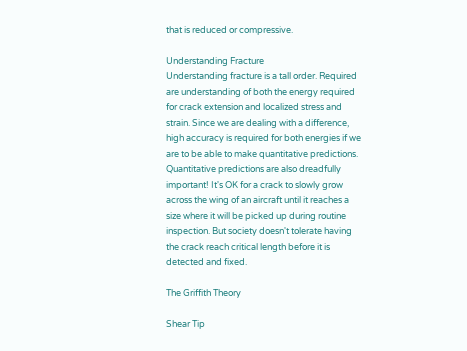that is reduced or compressive.

Understanding Fracture
Understanding fracture is a tall order. Required are understanding of both the energy required for crack extension and localized stress and strain. Since we are dealing with a difference, high accuracy is required for both energies if we are to be able to make quantitative predictions. Quantitative predictions are also dreadfully important! It's OK for a crack to slowly grow across the wing of an aircraft until it reaches a size where it will be picked up during routine inspection. But society doesn't tolerate having the crack reach critical length before it is detected and fixed.

The Griffith Theory

Shear Tip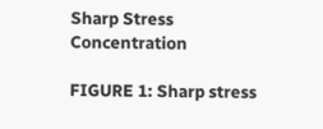Sharp Stress Concentration

FIGURE 1: Sharp stress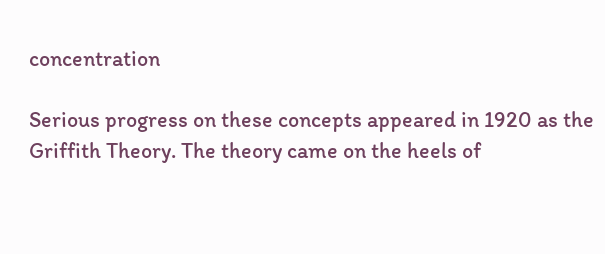concentration

Serious progress on these concepts appeared in 1920 as the Griffith Theory. The theory came on the heels of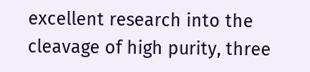excellent research into the cleavage of high purity, three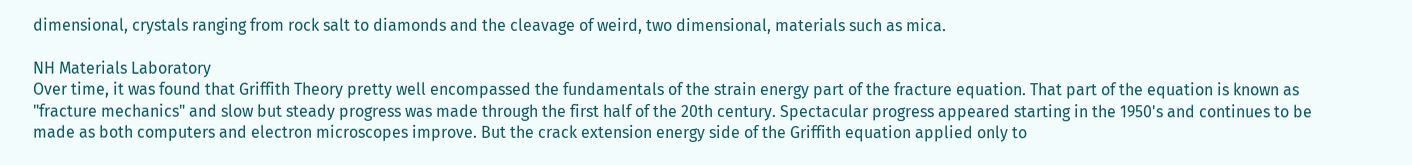dimensional, crystals ranging from rock salt to diamonds and the cleavage of weird, two dimensional, materials such as mica.

NH Materials Laboratory
Over time, it was found that Griffith Theory pretty well encompassed the fundamentals of the strain energy part of the fracture equation. That part of the equation is known as "fracture mechanics" and slow but steady progress was made through the first half of the 20th century. Spectacular progress appeared starting in the 1950's and continues to be made as both computers and electron microscopes improve. But the crack extension energy side of the Griffith equation applied only to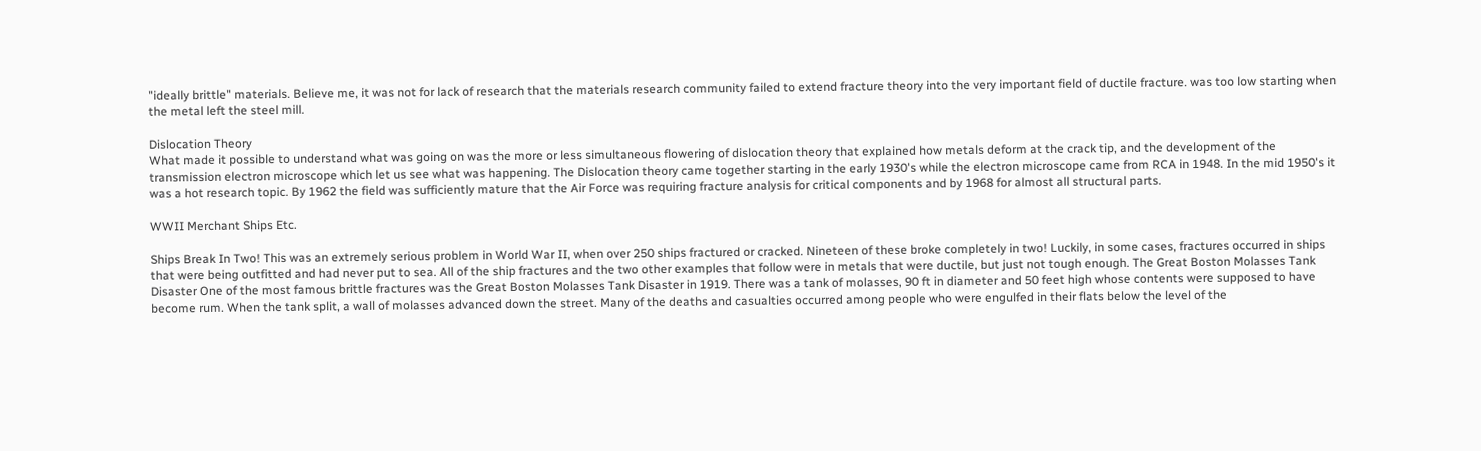"ideally brittle" materials. Believe me, it was not for lack of research that the materials research community failed to extend fracture theory into the very important field of ductile fracture. was too low starting when the metal left the steel mill.

Dislocation Theory
What made it possible to understand what was going on was the more or less simultaneous flowering of dislocation theory that explained how metals deform at the crack tip, and the development of the transmission electron microscope which let us see what was happening. The Dislocation theory came together starting in the early 1930's while the electron microscope came from RCA in 1948. In the mid 1950's it was a hot research topic. By 1962 the field was sufficiently mature that the Air Force was requiring fracture analysis for critical components and by 1968 for almost all structural parts.

WWII Merchant Ships Etc.

Ships Break In Two! This was an extremely serious problem in World War II, when over 250 ships fractured or cracked. Nineteen of these broke completely in two! Luckily, in some cases, fractures occurred in ships that were being outfitted and had never put to sea. All of the ship fractures and the two other examples that follow were in metals that were ductile, but just not tough enough. The Great Boston Molasses Tank Disaster One of the most famous brittle fractures was the Great Boston Molasses Tank Disaster in 1919. There was a tank of molasses, 90 ft in diameter and 50 feet high whose contents were supposed to have become rum. When the tank split, a wall of molasses advanced down the street. Many of the deaths and casualties occurred among people who were engulfed in their flats below the level of the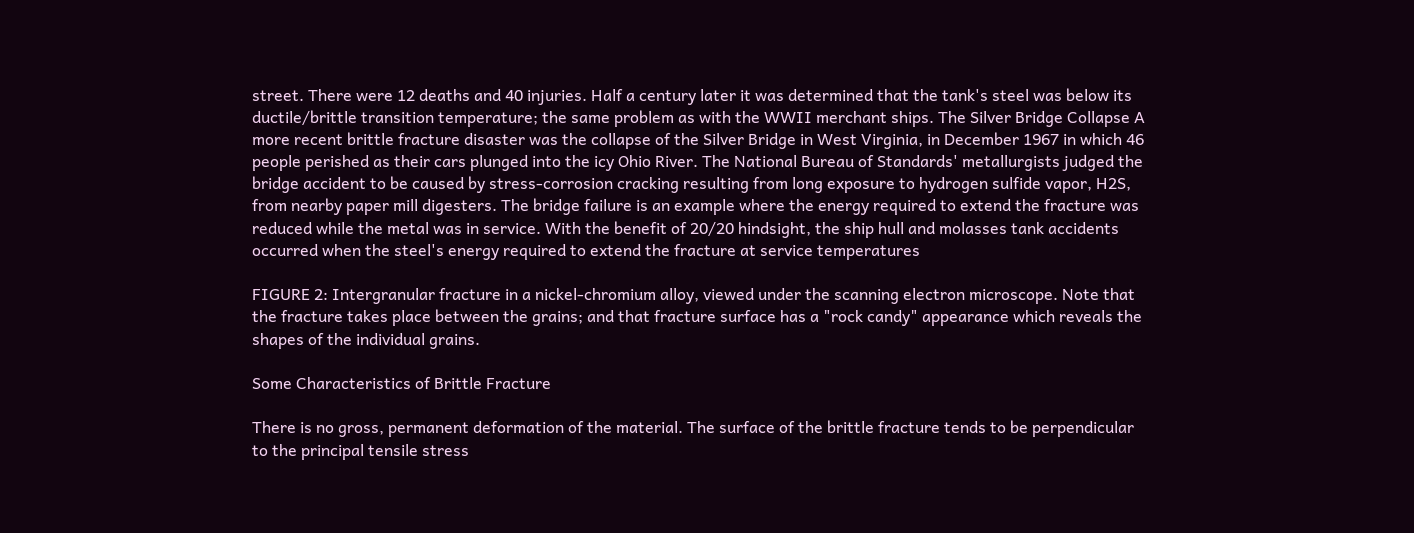street. There were 12 deaths and 40 injuries. Half a century later it was determined that the tank's steel was below its ductile/brittle transition temperature; the same problem as with the WWII merchant ships. The Silver Bridge Collapse A more recent brittle fracture disaster was the collapse of the Silver Bridge in West Virginia, in December 1967 in which 46 people perished as their cars plunged into the icy Ohio River. The National Bureau of Standards' metallurgists judged the bridge accident to be caused by stress-corrosion cracking resulting from long exposure to hydrogen sulfide vapor, H2S, from nearby paper mill digesters. The bridge failure is an example where the energy required to extend the fracture was reduced while the metal was in service. With the benefit of 20/20 hindsight, the ship hull and molasses tank accidents occurred when the steel's energy required to extend the fracture at service temperatures

FIGURE 2: Intergranular fracture in a nickel-chromium alloy, viewed under the scanning electron microscope. Note that the fracture takes place between the grains; and that fracture surface has a "rock candy" appearance which reveals the shapes of the individual grains.

Some Characteristics of Brittle Fracture

There is no gross, permanent deformation of the material. The surface of the brittle fracture tends to be perpendicular to the principal tensile stress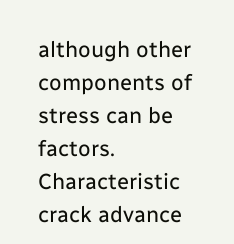although other components of stress can be factors. Characteristic crack advance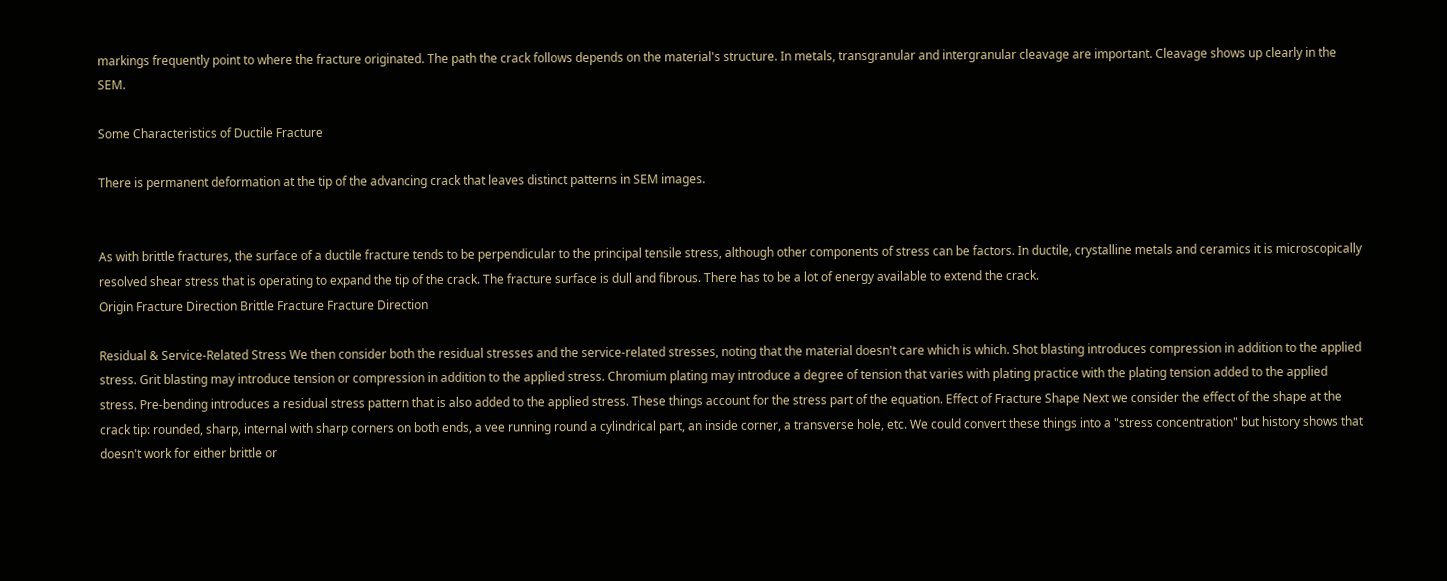markings frequently point to where the fracture originated. The path the crack follows depends on the material's structure. In metals, transgranular and intergranular cleavage are important. Cleavage shows up clearly in the SEM.

Some Characteristics of Ductile Fracture

There is permanent deformation at the tip of the advancing crack that leaves distinct patterns in SEM images.


As with brittle fractures, the surface of a ductile fracture tends to be perpendicular to the principal tensile stress, although other components of stress can be factors. In ductile, crystalline metals and ceramics it is microscopically resolved shear stress that is operating to expand the tip of the crack. The fracture surface is dull and fibrous. There has to be a lot of energy available to extend the crack.
Origin Fracture Direction Brittle Fracture Fracture Direction

Residual & Service-Related Stress We then consider both the residual stresses and the service-related stresses, noting that the material doesn't care which is which. Shot blasting introduces compression in addition to the applied stress. Grit blasting may introduce tension or compression in addition to the applied stress. Chromium plating may introduce a degree of tension that varies with plating practice with the plating tension added to the applied stress. Pre-bending introduces a residual stress pattern that is also added to the applied stress. These things account for the stress part of the equation. Effect of Fracture Shape Next we consider the effect of the shape at the crack tip: rounded, sharp, internal with sharp corners on both ends, a vee running round a cylindrical part, an inside corner, a transverse hole, etc. We could convert these things into a "stress concentration" but history shows that doesn't work for either brittle or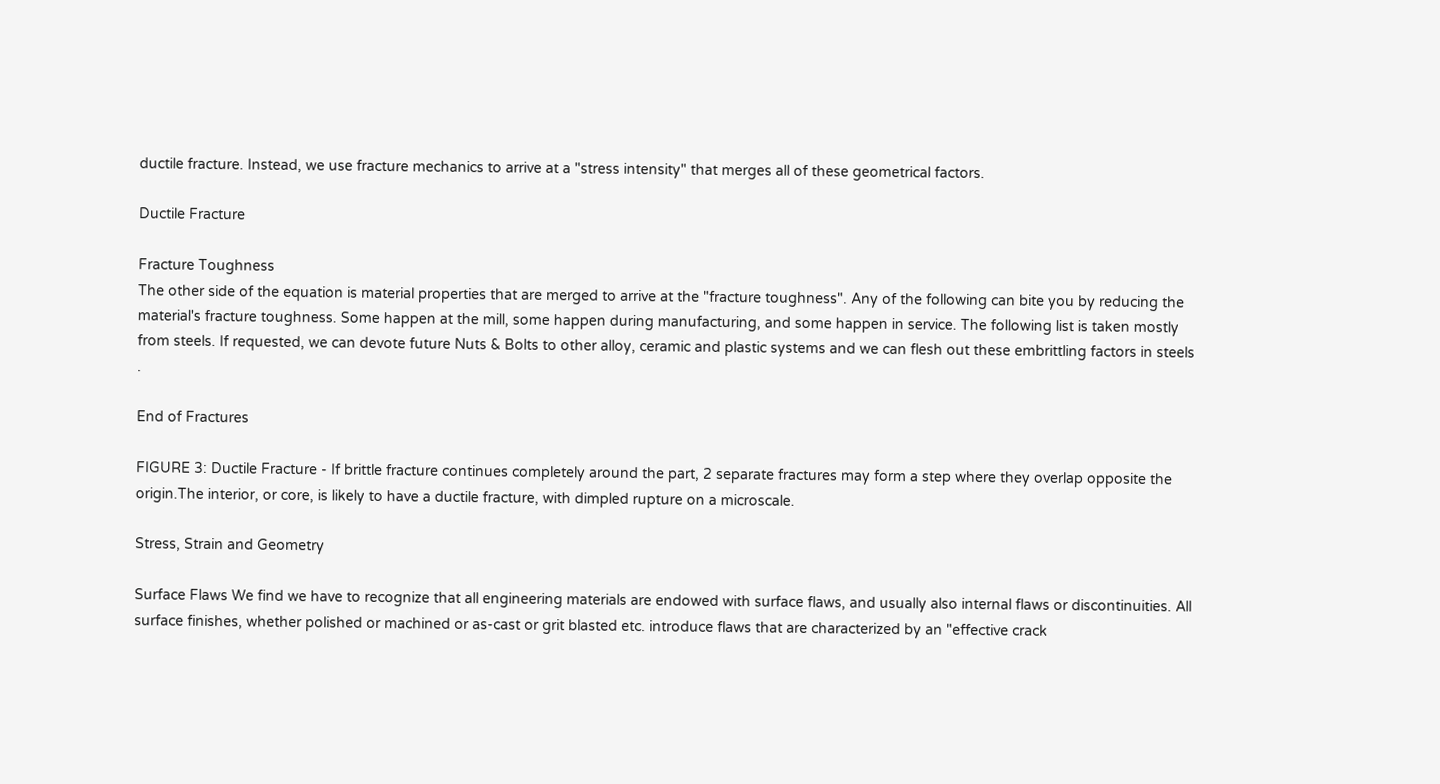ductile fracture. Instead, we use fracture mechanics to arrive at a "stress intensity" that merges all of these geometrical factors.

Ductile Fracture

Fracture Toughness
The other side of the equation is material properties that are merged to arrive at the "fracture toughness". Any of the following can bite you by reducing the material's fracture toughness. Some happen at the mill, some happen during manufacturing, and some happen in service. The following list is taken mostly from steels. If requested, we can devote future Nuts & Bolts to other alloy, ceramic and plastic systems and we can flesh out these embrittling factors in steels .

End of Fractures

FIGURE 3: Ductile Fracture - If brittle fracture continues completely around the part, 2 separate fractures may form a step where they overlap opposite the origin.The interior, or core, is likely to have a ductile fracture, with dimpled rupture on a microscale.

Stress, Strain and Geometry

Surface Flaws We find we have to recognize that all engineering materials are endowed with surface flaws, and usually also internal flaws or discontinuities. All surface finishes, whether polished or machined or as-cast or grit blasted etc. introduce flaws that are characterized by an "effective crack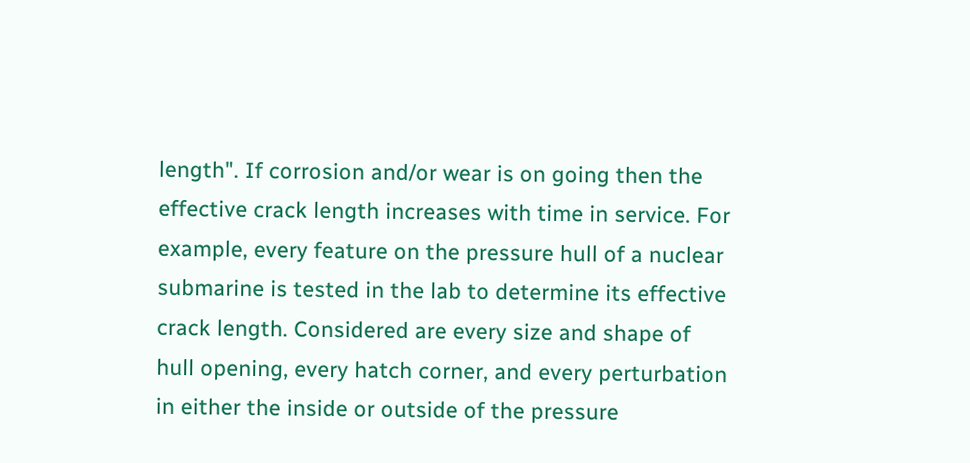length". If corrosion and/or wear is on going then the effective crack length increases with time in service. For example, every feature on the pressure hull of a nuclear submarine is tested in the lab to determine its effective crack length. Considered are every size and shape of hull opening, every hatch corner, and every perturbation in either the inside or outside of the pressure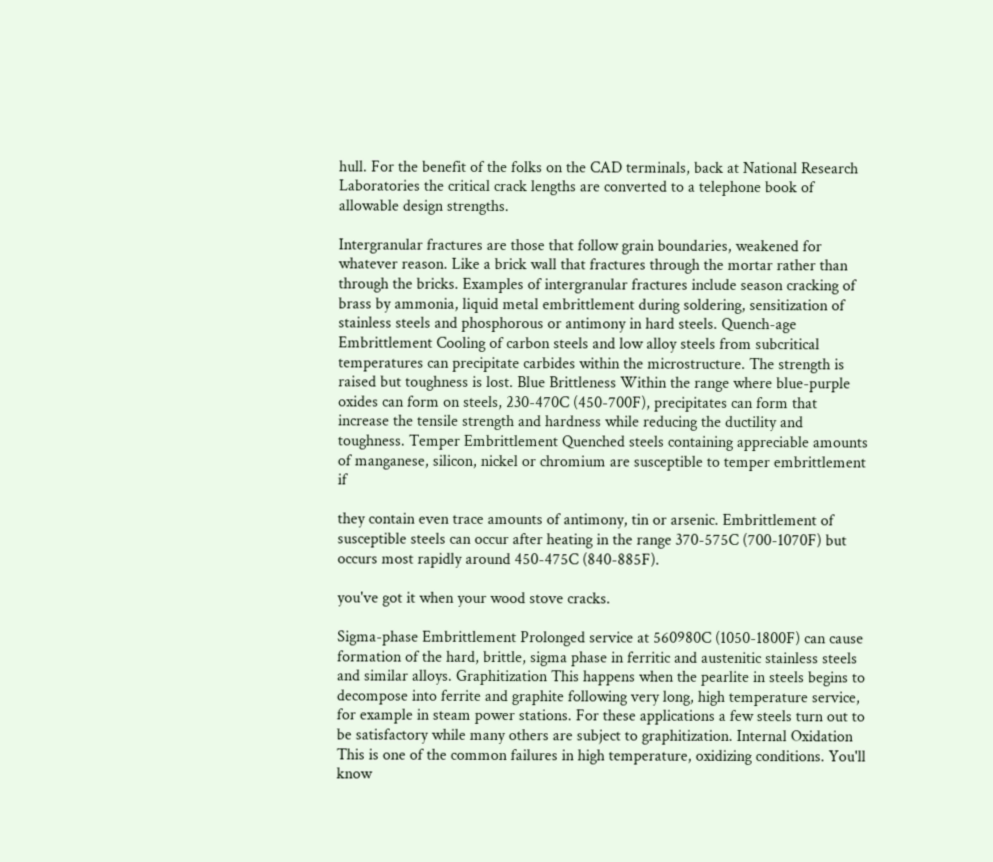hull. For the benefit of the folks on the CAD terminals, back at National Research Laboratories the critical crack lengths are converted to a telephone book of allowable design strengths.

Intergranular fractures are those that follow grain boundaries, weakened for whatever reason. Like a brick wall that fractures through the mortar rather than through the bricks. Examples of intergranular fractures include season cracking of brass by ammonia, liquid metal embrittlement during soldering, sensitization of stainless steels and phosphorous or antimony in hard steels. Quench-age Embrittlement Cooling of carbon steels and low alloy steels from subcritical temperatures can precipitate carbides within the microstructure. The strength is raised but toughness is lost. Blue Brittleness Within the range where blue-purple oxides can form on steels, 230-470C (450-700F), precipitates can form that increase the tensile strength and hardness while reducing the ductility and toughness. Temper Embrittlement Quenched steels containing appreciable amounts of manganese, silicon, nickel or chromium are susceptible to temper embrittlement if

they contain even trace amounts of antimony, tin or arsenic. Embrittlement of susceptible steels can occur after heating in the range 370-575C (700-1070F) but occurs most rapidly around 450-475C (840-885F).

you've got it when your wood stove cracks.

Sigma-phase Embrittlement Prolonged service at 560980C (1050-1800F) can cause formation of the hard, brittle, sigma phase in ferritic and austenitic stainless steels and similar alloys. Graphitization This happens when the pearlite in steels begins to decompose into ferrite and graphite following very long, high temperature service, for example in steam power stations. For these applications a few steels turn out to be satisfactory while many others are subject to graphitization. Internal Oxidation This is one of the common failures in high temperature, oxidizing conditions. You'll know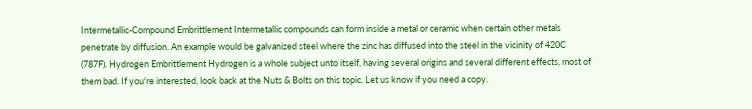Intermetallic-Compound Embrittlement Intermetallic compounds can form inside a metal or ceramic when certain other metals penetrate by diffusion. An example would be galvanized steel where the zinc has diffused into the steel in the vicinity of 420C (787F). Hydrogen Embrittlement Hydrogen is a whole subject unto itself, having several origins and several different effects, most of them bad. If you're interested, look back at the Nuts & Bolts on this topic. Let us know if you need a copy.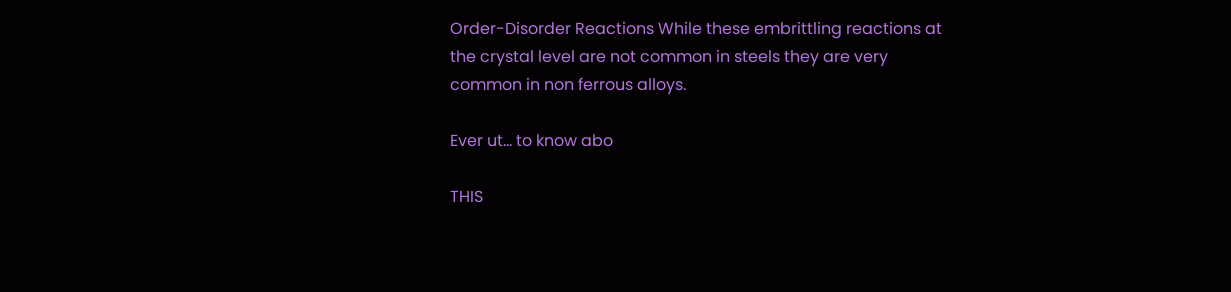Order-Disorder Reactions While these embrittling reactions at the crystal level are not common in steels they are very common in non ferrous alloys.

Ever ut... to know abo

THIS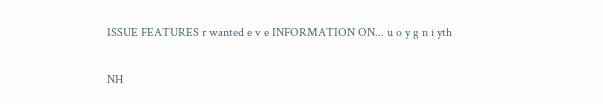ISSUE FEATURES r wanted e v e INFORMATION ON... u o y g n i yth

NH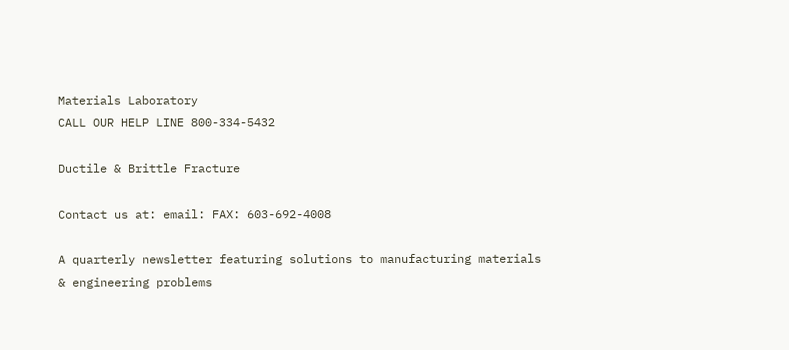Materials Laboratory
CALL OUR HELP LINE 800-334-5432

Ductile & Brittle Fracture

Contact us at: email: FAX: 603-692-4008

A quarterly newsletter featuring solutions to manufacturing materials & engineering problems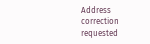Address correction requested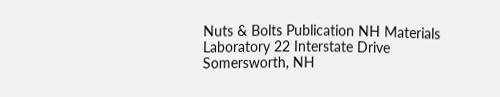Nuts & Bolts Publication NH Materials Laboratory 22 Interstate Drive Somersworth, NH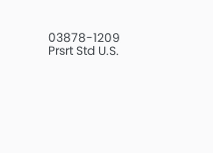03878-1209
Prsrt Std U.S.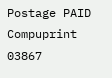Postage PAID Compuprint 03867